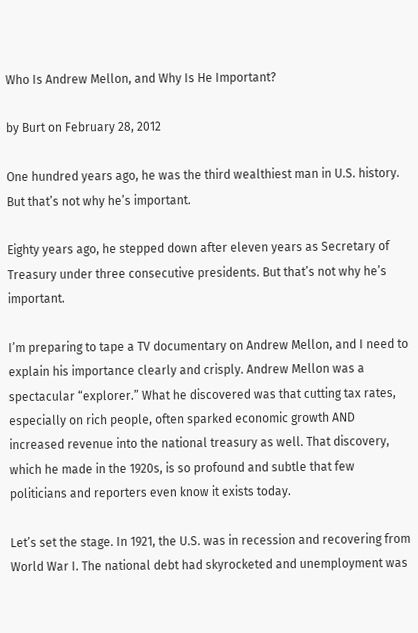Who Is Andrew Mellon, and Why Is He Important?

by Burt on February 28, 2012

One hundred years ago, he was the third wealthiest man in U.S. history. But that’s not why he’s important.

Eighty years ago, he stepped down after eleven years as Secretary of Treasury under three consecutive presidents. But that’s not why he’s important.

I’m preparing to tape a TV documentary on Andrew Mellon, and I need to explain his importance clearly and crisply. Andrew Mellon was a spectacular “explorer.” What he discovered was that cutting tax rates, especially on rich people, often sparked economic growth AND increased revenue into the national treasury as well. That discovery, which he made in the 1920s, is so profound and subtle that few politicians and reporters even know it exists today.

Let’s set the stage. In 1921, the U.S. was in recession and recovering from World War I. The national debt had skyrocketed and unemployment was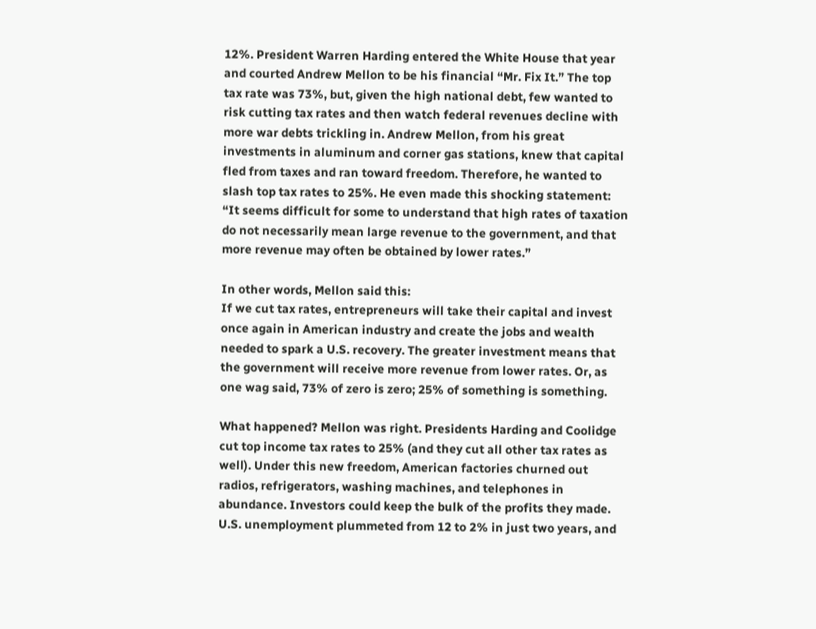12%. President Warren Harding entered the White House that year and courted Andrew Mellon to be his financial “Mr. Fix It.” The top tax rate was 73%, but, given the high national debt, few wanted to risk cutting tax rates and then watch federal revenues decline with more war debts trickling in. Andrew Mellon, from his great investments in aluminum and corner gas stations, knew that capital fled from taxes and ran toward freedom. Therefore, he wanted to slash top tax rates to 25%. He even made this shocking statement: “It seems difficult for some to understand that high rates of taxation do not necessarily mean large revenue to the government, and that more revenue may often be obtained by lower rates.”

In other words, Mellon said this:
If we cut tax rates, entrepreneurs will take their capital and invest once again in American industry and create the jobs and wealth needed to spark a U.S. recovery. The greater investment means that the government will receive more revenue from lower rates. Or, as one wag said, 73% of zero is zero; 25% of something is something.

What happened? Mellon was right. Presidents Harding and Coolidge cut top income tax rates to 25% (and they cut all other tax rates as well). Under this new freedom, American factories churned out radios, refrigerators, washing machines, and telephones in abundance. Investors could keep the bulk of the profits they made. U.S. unemployment plummeted from 12 to 2% in just two years, and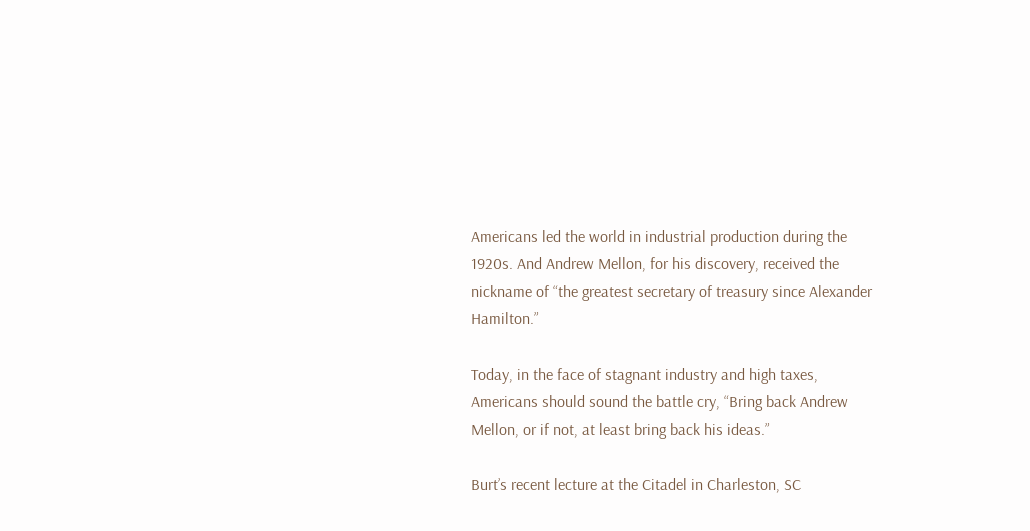Americans led the world in industrial production during the 1920s. And Andrew Mellon, for his discovery, received the nickname of “the greatest secretary of treasury since Alexander Hamilton.”

Today, in the face of stagnant industry and high taxes, Americans should sound the battle cry, “Bring back Andrew Mellon, or if not, at least bring back his ideas.”

Burt’s recent lecture at the Citadel in Charleston, SC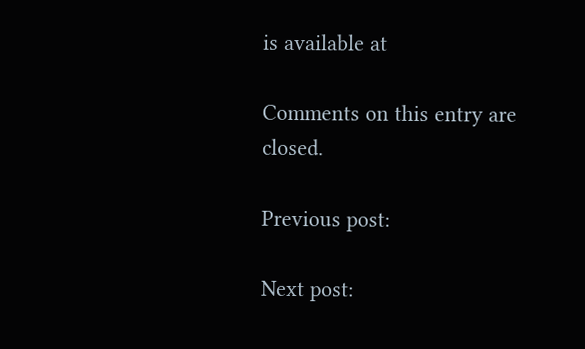is available at

Comments on this entry are closed.

Previous post:

Next post: